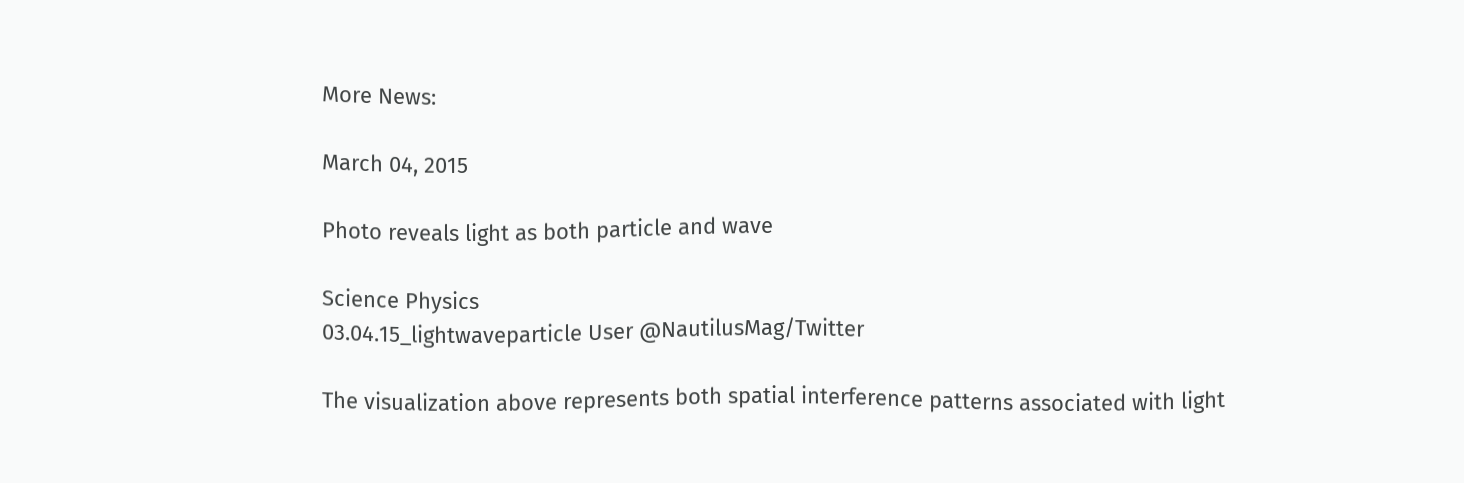More News:

March 04, 2015

Photo reveals light as both particle and wave

Science Physics
03.04.15_lightwaveparticle User @NautilusMag/Twitter

The visualization above represents both spatial interference patterns associated with light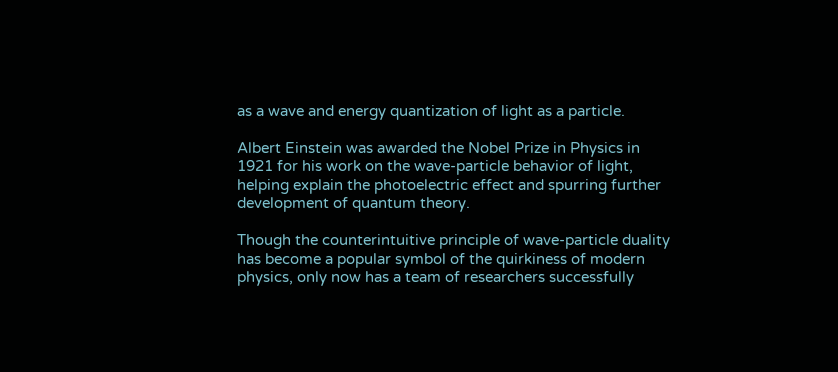as a wave and energy quantization of light as a particle.

Albert Einstein was awarded the Nobel Prize in Physics in 1921 for his work on the wave-particle behavior of light, helping explain the photoelectric effect and spurring further development of quantum theory.

Though the counterintuitive principle of wave-particle duality has become a popular symbol of the quirkiness of modern physics, only now has a team of researchers successfully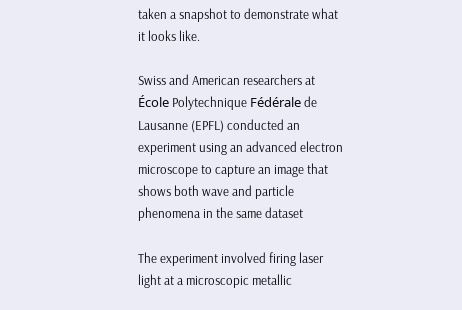taken a snapshot to demonstrate what it looks like.

Swiss and American researchers at École Polytechnique Fédérale de Lausanne (EPFL) conducted an experiment using an advanced electron microscope to capture an image that shows both wave and particle phenomena in the same dataset

The experiment involved firing laser light at a microscopic metallic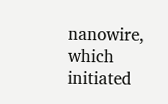nanowire, which initiated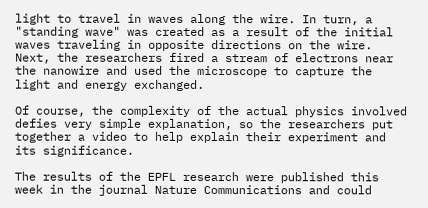light to travel in waves along the wire. In turn, a "standing wave" was created as a result of the initial waves traveling in opposite directions on the wire. Next, the researchers fired a stream of electrons near the nanowire and used the microscope to capture the light and energy exchanged.

Of course, the complexity of the actual physics involved defies very simple explanation, so the researchers put together a video to help explain their experiment and its significance.

The results of the EPFL research were published this week in the journal Nature Communications and could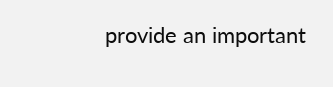provide an important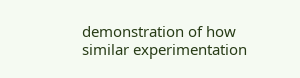demonstration of how similar experimentation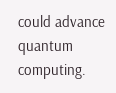could advance quantum computing.